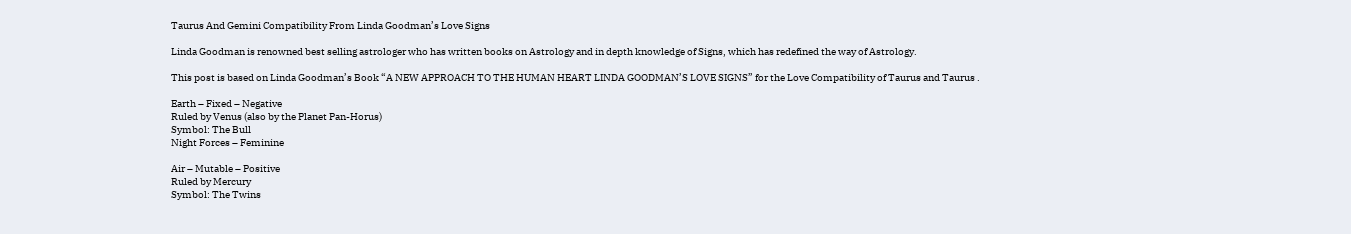Taurus And Gemini Compatibility From Linda Goodman’s Love Signs

Linda Goodman is renowned best selling astrologer who has written books on Astrology and in depth knowledge of Signs, which has redefined the way of Astrology.

This post is based on Linda Goodman’s Book “A NEW APPROACH TO THE HUMAN HEART LINDA GOODMAN’S LOVE SIGNS” for the Love Compatibility of Taurus and Taurus .

Earth – Fixed – Negative
Ruled by Venus (also by the Planet Pan-Horus)
Symbol: The Bull
Night Forces – Feminine

Air – Mutable – Positive
Ruled by Mercury
Symbol: The Twins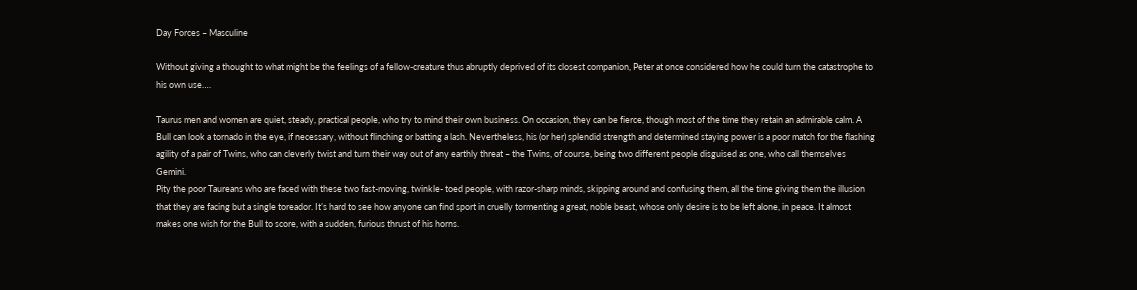Day Forces – Masculine

Without giving a thought to what might be the feelings of a fellow-creature thus abruptly deprived of its closest companion, Peter at once considered how he could turn the catastrophe to his own use….

Taurus men and women are quiet, steady, practical people, who try to mind their own business. On occasion, they can be fierce, though most of the time they retain an admirable calm. A Bull can look a tornado in the eye, if necessary, without flinching or batting a lash. Nevertheless, his (or her) splendid strength and determined staying power is a poor match for the flashing agility of a pair of Twins, who can cleverly twist and turn their way out of any earthly threat – the Twins, of course, being two different people disguised as one, who call themselves Gemini.
Pity the poor Taureans who are faced with these two fast-moving, twinkle- toed people, with razor-sharp minds, skipping around and confusing them, all the time giving them the illusion that they are facing but a single toreador. It’s hard to see how anyone can find sport in cruelly tormenting a great, noble beast, whose only desire is to be left alone, in peace. It almost makes one wish for the Bull to score, with a sudden, furious thrust of his horns.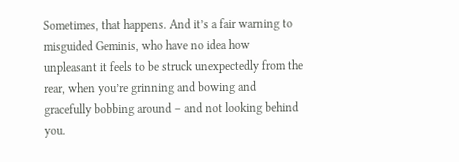Sometimes, that happens. And it’s a fair warning to misguided Geminis, who have no idea how unpleasant it feels to be struck unexpectedly from the rear, when you’re grinning and bowing and gracefully bobbing around – and not looking behind you.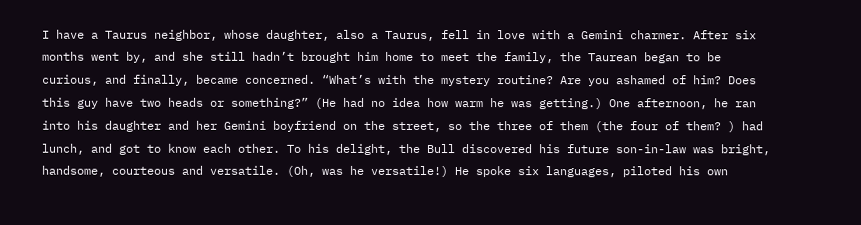I have a Taurus neighbor, whose daughter, also a Taurus, fell in love with a Gemini charmer. After six months went by, and she still hadn’t brought him home to meet the family, the Taurean began to be curious, and finally, became concerned. “What’s with the mystery routine? Are you ashamed of him? Does this guy have two heads or something?” (He had no idea how warm he was getting.) One afternoon, he ran into his daughter and her Gemini boyfriend on the street, so the three of them (the four of them? ) had lunch, and got to know each other. To his delight, the Bull discovered his future son-in-law was bright, handsome, courteous and versatile. (Oh, was he versatile!) He spoke six languages, piloted his own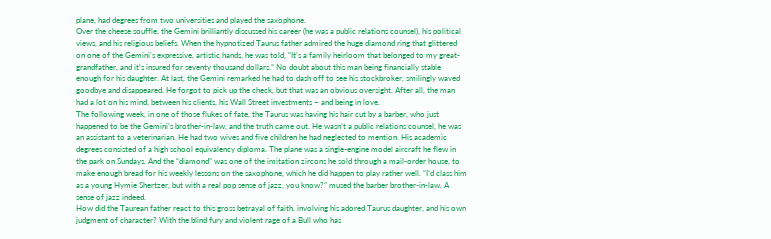plane, had degrees from two universities and played the saxophone.
Over the cheese souffle, the Gemini brilliantly discussed his career (he was a public relations counsel), his political views, and his religious beliefs. When the hypnotized Taurus father admired the huge diamond ring that glittered on one of the Gemini’s expressive, artistic hands, he was told, “It’s a family heirloom that belonged to my great-grandfather, and it’s insured for seventy thousand dollars.” No doubt about this man being financially stable enough for his daughter. At last, the Gemini remarked he had to dash off to see his stockbroker, smilingly waved goodbye and disappeared. He forgot to pick up the check, but that was an obvious oversight. After all, the man had a lot on his mind, between his clients, his Wall Street investments – and being in love.
The following week, in one of those flukes of fate, the Taurus was having his hair cut by a barber, who just happened to be the Gemini’s brother-in-law, and the truth came out. He wasn’t a public relations counsel, he was an assistant to a veterinarian. He had two wives and five children he had neglected to mention. His academic degrees consisted of a high school equivalency diploma. The plane was a single-engine model aircraft he flew in the park on Sundays. And the “diamond” was one of the imitation zircons he sold through a mail-order house, to make enough bread for his weekly lessons on the saxophone, which he did happen to play rather well. “I’d class him as a young Hymie Shertzer, but with a real pop sense of jazz, you know?” mused the barber brother-in-law. A sense of jazz indeed.
How did the Taurean father react to this gross betrayal of faith, involving his adored Taurus daughter, and his own judgment of character? With the blind fury and violent rage of a Bull who has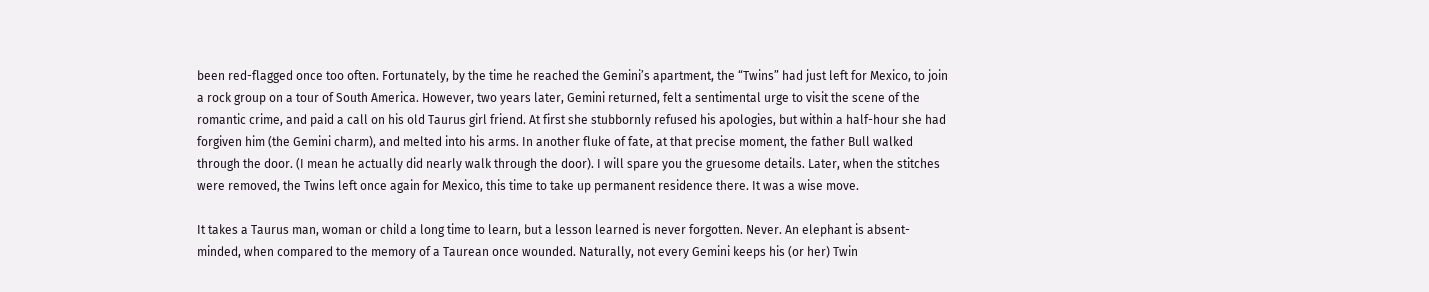been red-flagged once too often. Fortunately, by the time he reached the Gemini’s apartment, the “Twins” had just left for Mexico, to join a rock group on a tour of South America. However, two years later, Gemini returned, felt a sentimental urge to visit the scene of the romantic crime, and paid a call on his old Taurus girl friend. At first she stubbornly refused his apologies, but within a half-hour she had forgiven him (the Gemini charm), and melted into his arms. In another fluke of fate, at that precise moment, the father Bull walked through the door. (I mean he actually did nearly walk through the door). I will spare you the gruesome details. Later, when the stitches were removed, the Twins left once again for Mexico, this time to take up permanent residence there. It was a wise move.

It takes a Taurus man, woman or child a long time to learn, but a lesson learned is never forgotten. Never. An elephant is absent-minded, when compared to the memory of a Taurean once wounded. Naturally, not every Gemini keeps his (or her) Twin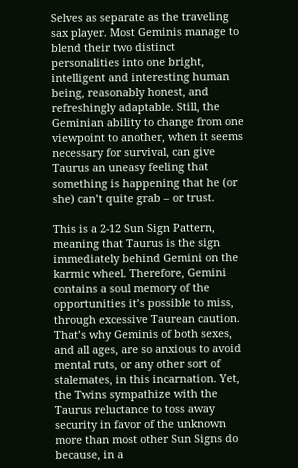Selves as separate as the traveling sax player. Most Geminis manage to blend their two distinct personalities into one bright, intelligent and interesting human being, reasonably honest, and refreshingly adaptable. Still, the Geminian ability to change from one viewpoint to another, when it seems necessary for survival, can give Taurus an uneasy feeling that something is happening that he (or she) can’t quite grab – or trust.

This is a 2-12 Sun Sign Pattern, meaning that Taurus is the sign immediately behind Gemini on the karmic wheel. Therefore, Gemini contains a soul memory of the opportunities it’s possible to miss, through excessive Taurean caution. That’s why Geminis of both sexes, and all ages, are so anxious to avoid mental ruts, or any other sort of stalemates, in this incarnation. Yet, the Twins sympathize with the Taurus reluctance to toss away security in favor of the unknown more than most other Sun Signs do because, in a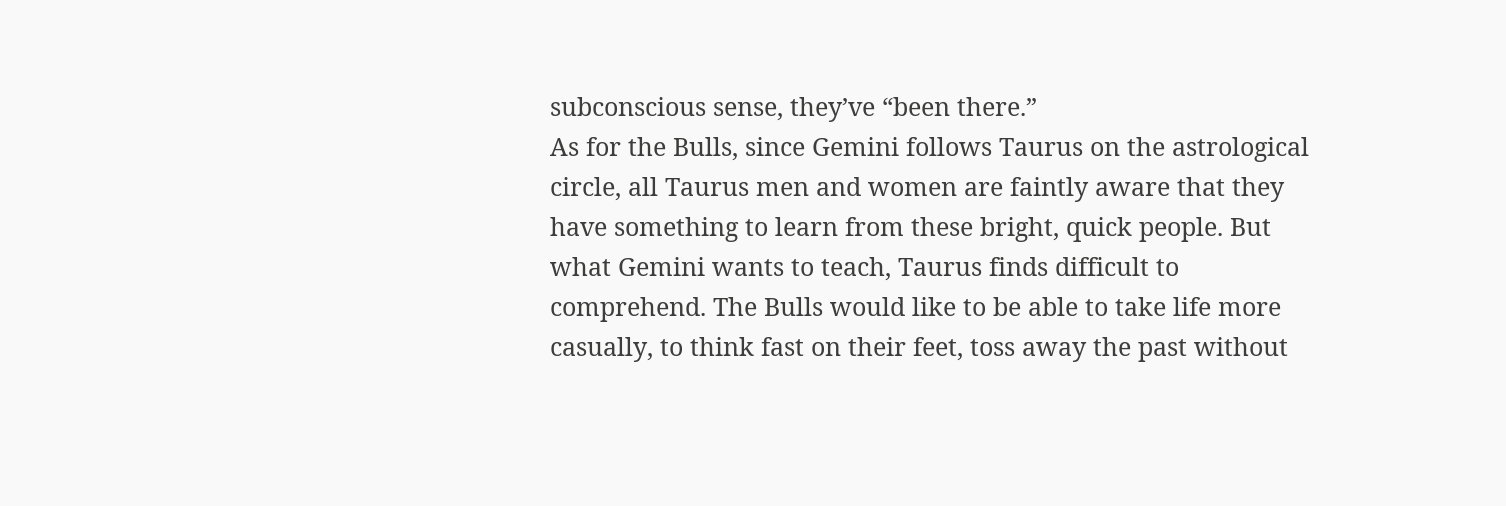subconscious sense, they’ve “been there.”
As for the Bulls, since Gemini follows Taurus on the astrological circle, all Taurus men and women are faintly aware that they have something to learn from these bright, quick people. But what Gemini wants to teach, Taurus finds difficult to comprehend. The Bulls would like to be able to take life more casually, to think fast on their feet, toss away the past without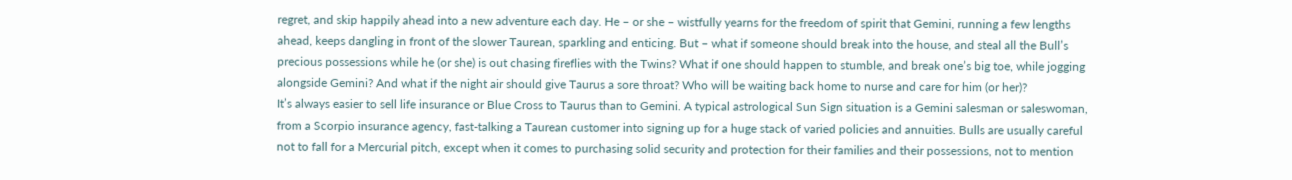regret, and skip happily ahead into a new adventure each day. He – or she – wistfully yearns for the freedom of spirit that Gemini, running a few lengths ahead, keeps dangling in front of the slower Taurean, sparkling and enticing. But – what if someone should break into the house, and steal all the Bull’s precious possessions while he (or she) is out chasing fireflies with the Twins? What if one should happen to stumble, and break one’s big toe, while jogging alongside Gemini? And what if the night air should give Taurus a sore throat? Who will be waiting back home to nurse and care for him (or her)?
It’s always easier to sell life insurance or Blue Cross to Taurus than to Gemini. A typical astrological Sun Sign situation is a Gemini salesman or saleswoman, from a Scorpio insurance agency, fast-talking a Taurean customer into signing up for a huge stack of varied policies and annuities. Bulls are usually careful not to fall for a Mercurial pitch, except when it comes to purchasing solid security and protection for their families and their possessions, not to mention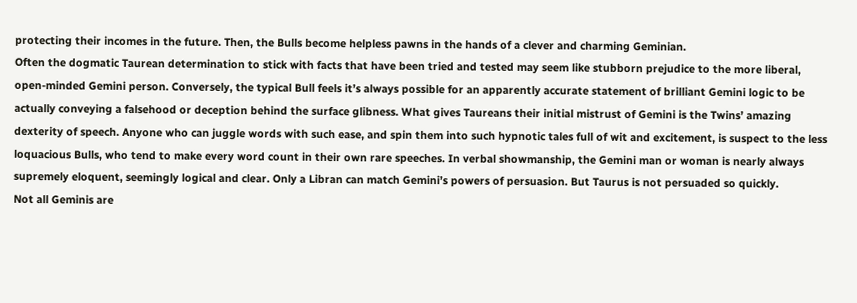protecting their incomes in the future. Then, the Bulls become helpless pawns in the hands of a clever and charming Geminian.
Often the dogmatic Taurean determination to stick with facts that have been tried and tested may seem like stubborn prejudice to the more liberal, open-minded Gemini person. Conversely, the typical Bull feels it’s always possible for an apparently accurate statement of brilliant Gemini logic to be actually conveying a falsehood or deception behind the surface glibness. What gives Taureans their initial mistrust of Gemini is the Twins’ amazing dexterity of speech. Anyone who can juggle words with such ease, and spin them into such hypnotic tales full of wit and excitement, is suspect to the less loquacious Bulls, who tend to make every word count in their own rare speeches. In verbal showmanship, the Gemini man or woman is nearly always supremely eloquent, seemingly logical and clear. Only a Libran can match Gemini’s powers of persuasion. But Taurus is not persuaded so quickly.
Not all Geminis are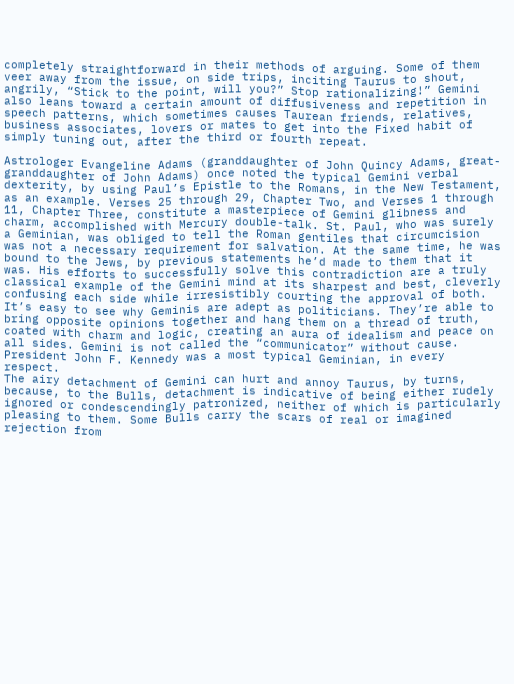completely straightforward in their methods of arguing. Some of them veer away from the issue, on side trips, inciting Taurus to shout, angrily, “Stick to the point, will you?” Stop rationalizing!” Gemini also leans toward a certain amount of diffusiveness and repetition in speech patterns, which sometimes causes Taurean friends, relatives, business associates, lovers or mates to get into the Fixed habit of simply tuning out, after the third or fourth repeat.

Astrologer Evangeline Adams (granddaughter of John Quincy Adams, great-granddaughter of John Adams) once noted the typical Gemini verbal dexterity, by using Paul’s Epistle to the Romans, in the New Testament, as an example. Verses 25 through 29, Chapter Two, and Verses 1 through 11, Chapter Three, constitute a masterpiece of Gemini glibness and charm, accomplished with Mercury double-talk. St. Paul, who was surely a Geminian, was obliged to tell the Roman gentiles that circumcision was not a necessary requirement for salvation. At the same time, he was bound to the Jews, by previous statements he’d made to them that it was. His efforts to successfully solve this contradiction are a truly classical example of the Gemini mind at its sharpest and best, cleverly confusing each side while irresistibly courting the approval of both. It’s easy to see why Geminis are adept as politicians. They’re able to bring opposite opinions together and hang them on a thread of truth, coated with charm and logic, creating an aura of idealism and peace on all sides. Gemini is not called the “communicator” without cause. President John F. Kennedy was a most typical Geminian, in every respect.
The airy detachment of Gemini can hurt and annoy Taurus, by turns, because, to the Bulls, detachment is indicative of being either rudely ignored or condescendingly patronized, neither of which is particularly pleasing to them. Some Bulls carry the scars of real or imagined rejection from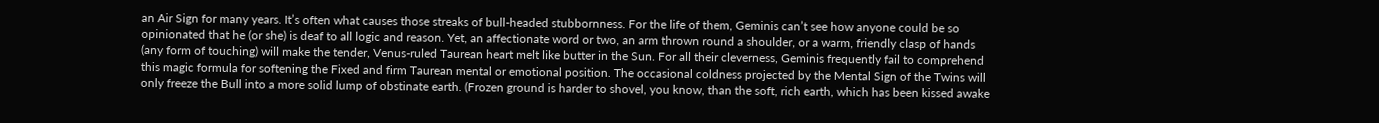an Air Sign for many years. It’s often what causes those streaks of bull-headed stubbornness. For the life of them, Geminis can’t see how anyone could be so opinionated that he (or she) is deaf to all logic and reason. Yet, an affectionate word or two, an arm thrown round a shoulder, or a warm, friendly clasp of hands (any form of touching) will make the tender, Venus-ruled Taurean heart melt like butter in the Sun. For all their cleverness, Geminis frequently fail to comprehend this magic formula for softening the Fixed and firm Taurean mental or emotional position. The occasional coldness projected by the Mental Sign of the Twins will only freeze the Bull into a more solid lump of obstinate earth. (Frozen ground is harder to shovel, you know, than the soft, rich earth, which has been kissed awake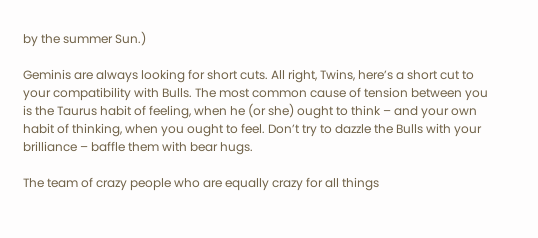by the summer Sun.)

Geminis are always looking for short cuts. All right, Twins, here’s a short cut to your compatibility with Bulls. The most common cause of tension between you is the Taurus habit of feeling, when he (or she) ought to think – and your own habit of thinking, when you ought to feel. Don’t try to dazzle the Bulls with your brilliance – baffle them with bear hugs.

The team of crazy people who are equally crazy for all things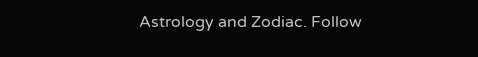Astrology and Zodiac. Follow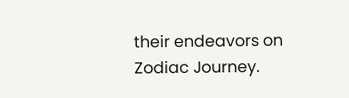their endeavors on Zodiac Journey.